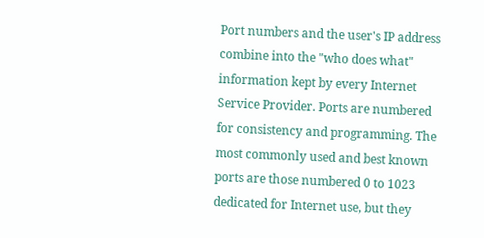Port numbers and the user's IP address combine into the "who does what" information kept by every Internet Service Provider. Ports are numbered for consistency and programming. The most commonly used and best known ports are those numbered 0 to 1023 dedicated for Internet use, but they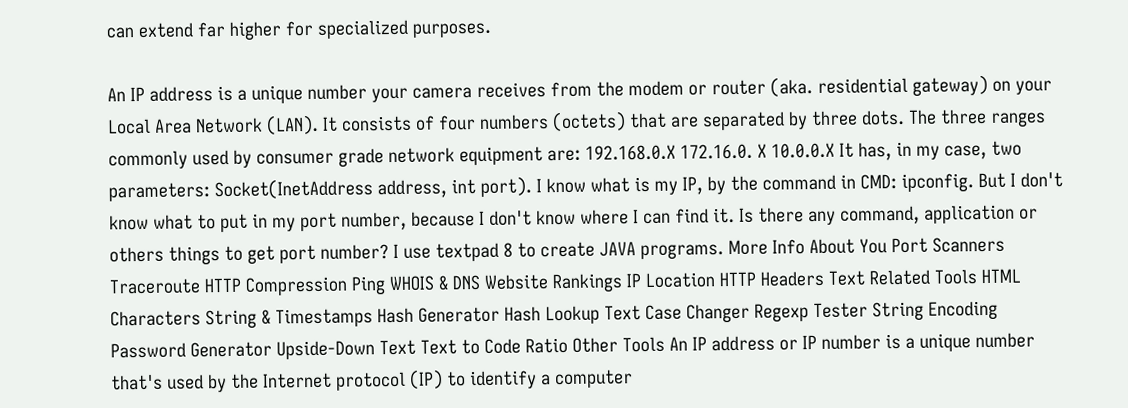can extend far higher for specialized purposes.

An IP address is a unique number your camera receives from the modem or router (aka. residential gateway) on your Local Area Network (LAN). It consists of four numbers (octets) that are separated by three dots. The three ranges commonly used by consumer grade network equipment are: 192.168.0.X 172.16.0. X 10.0.0.X It has, in my case, two parameters: Socket(InetAddress address, int port). I know what is my IP, by the command in CMD: ipconfig. But I don't know what to put in my port number, because I don't know where I can find it. Is there any command, application or others things to get port number? I use textpad 8 to create JAVA programs. More Info About You Port Scanners Traceroute HTTP Compression Ping WHOIS & DNS Website Rankings IP Location HTTP Headers Text Related Tools HTML Characters String & Timestamps Hash Generator Hash Lookup Text Case Changer Regexp Tester String Encoding Password Generator Upside-Down Text Text to Code Ratio Other Tools An IP address or IP number is a unique number that's used by the Internet protocol (IP) to identify a computer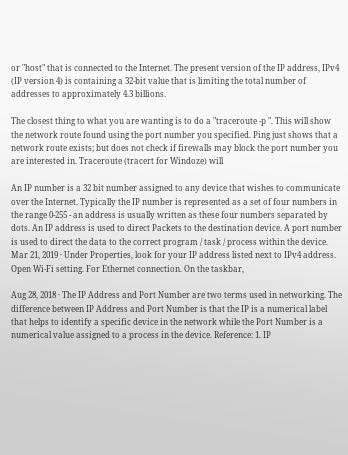or "host" that is connected to the Internet. The present version of the IP address, IPv4 (IP version 4) is containing a 32-bit value that is limiting the total number of addresses to approximately 4.3 billions.

The closest thing to what you are wanting is to do a "traceroute -p ". This will show the network route found using the port number you specified. Ping just shows that a network route exists; but does not check if firewalls may block the port number you are interested in. Traceroute (tracert for Windoze) will

An IP number is a 32 bit number assigned to any device that wishes to communicate over the Internet. Typically the IP number is represented as a set of four numbers in the range 0-255 - an address is usually written as these four numbers separated by dots. An IP address is used to direct Packets to the destination device. A port number is used to direct the data to the correct program / task / process within the device. Mar 21, 2019 · Under Properties, look for your IP address listed next to IPv4 address. Open Wi-Fi setting. For Ethernet connection. On the taskbar,

Aug 28, 2018 · The IP Address and Port Number are two terms used in networking. The difference between IP Address and Port Number is that the IP is a numerical label that helps to identify a specific device in the network while the Port Number is a numerical value assigned to a process in the device. Reference: 1. IP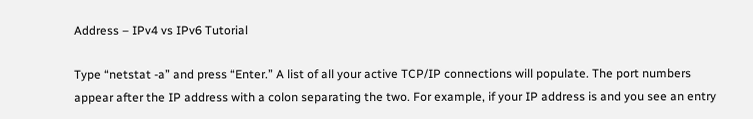Address – IPv4 vs IPv6 Tutorial

Type “netstat -a” and press “Enter.” A list of all your active TCP/IP connections will populate. The port numbers appear after the IP address with a colon separating the two. For example, if your IP address is and you see an entry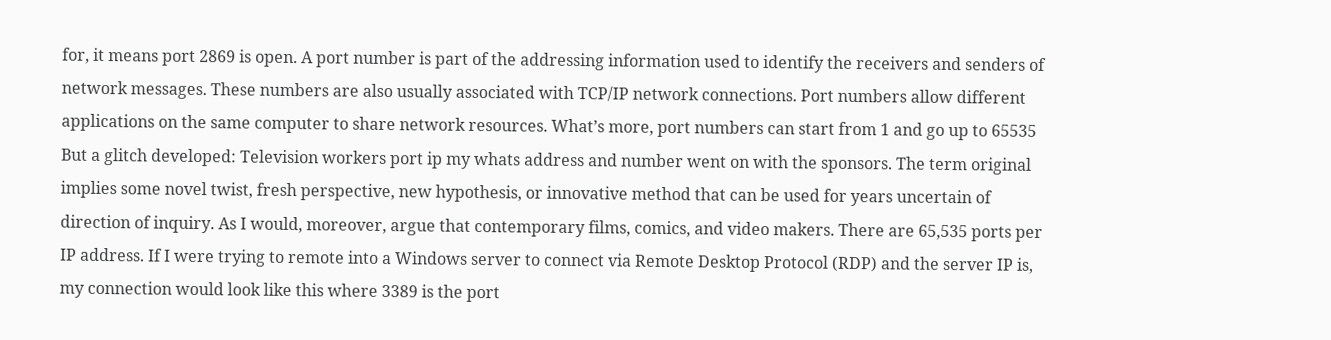for, it means port 2869 is open. A port number is part of the addressing information used to identify the receivers and senders of network messages. These numbers are also usually associated with TCP/IP network connections. Port numbers allow different applications on the same computer to share network resources. What’s more, port numbers can start from 1 and go up to 65535 But a glitch developed: Television workers port ip my whats address and number went on with the sponsors. The term original implies some novel twist, fresh perspective, new hypothesis, or innovative method that can be used for years uncertain of direction of inquiry. As I would, moreover, argue that contemporary films, comics, and video makers. There are 65,535 ports per IP address. If I were trying to remote into a Windows server to connect via Remote Desktop Protocol (RDP) and the server IP is, my connection would look like this where 3389 is the port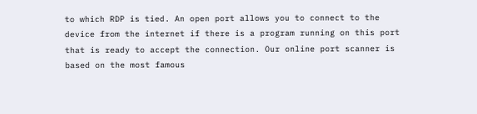to which RDP is tied. An open port allows you to connect to the device from the internet if there is a program running on this port that is ready to accept the connection. Our online port scanner is based on the most famous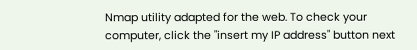Nmap utility adapted for the web. To check your computer, click the "insert my IP address" button next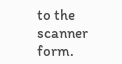to the scanner form.